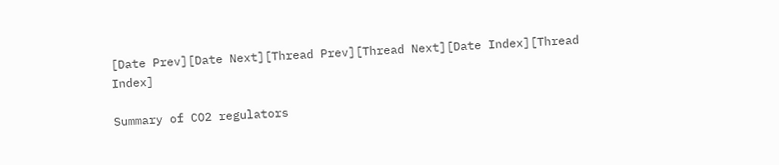[Date Prev][Date Next][Thread Prev][Thread Next][Date Index][Thread Index]

Summary of CO2 regulators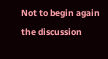Not to begin again the discussion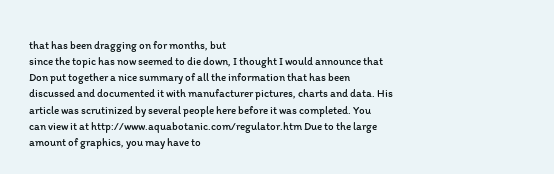that has been dragging on for months, but
since the topic has now seemed to die down, I thought I would announce that
Don put together a nice summary of all the information that has been
discussed and documented it with manufacturer pictures, charts and data. His
article was scrutinized by several people here before it was completed. You
can view it at http://www.aquabotanic.com/regulator.htm Due to the large
amount of graphics, you may have to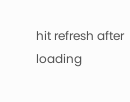hit refresh after loading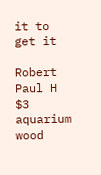it to get it

Robert Paul H
$3 aquarium wood